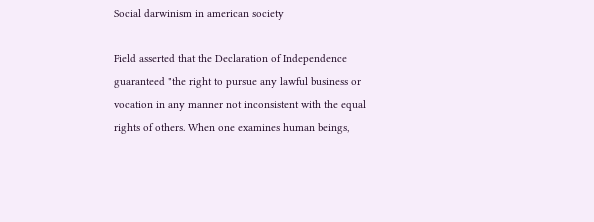Social darwinism in american society

Field asserted that the Declaration of Independence guaranteed "the right to pursue any lawful business or vocation in any manner not inconsistent with the equal rights of others. When one examines human beings,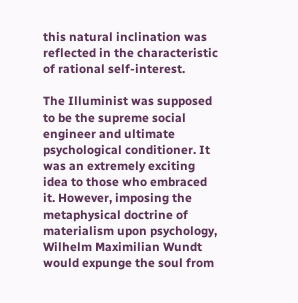this natural inclination was reflected in the characteristic of rational self-interest.

The Illuminist was supposed to be the supreme social engineer and ultimate psychological conditioner. It was an extremely exciting idea to those who embraced it. However, imposing the metaphysical doctrine of materialism upon psychology, Wilhelm Maximilian Wundt would expunge the soul from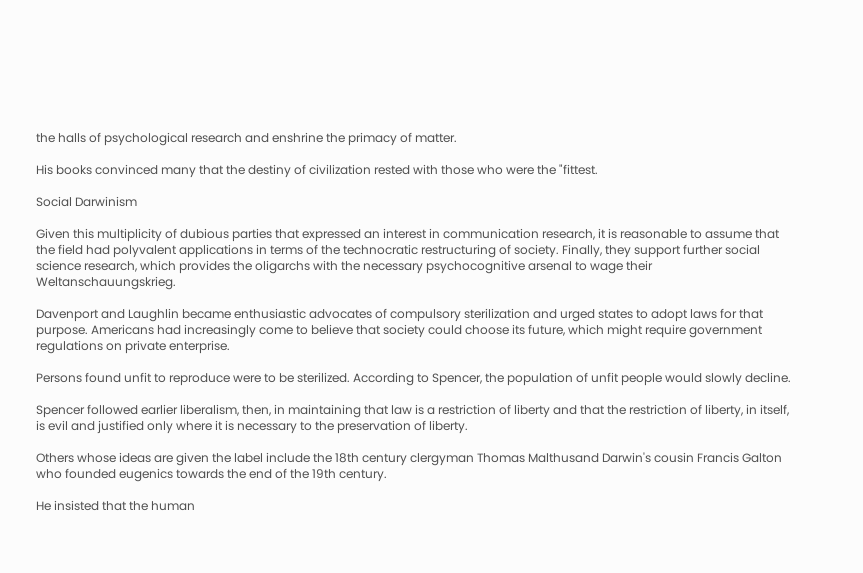the halls of psychological research and enshrine the primacy of matter.

His books convinced many that the destiny of civilization rested with those who were the "fittest.

Social Darwinism

Given this multiplicity of dubious parties that expressed an interest in communication research, it is reasonable to assume that the field had polyvalent applications in terms of the technocratic restructuring of society. Finally, they support further social science research, which provides the oligarchs with the necessary psychocognitive arsenal to wage their Weltanschauungskrieg.

Davenport and Laughlin became enthusiastic advocates of compulsory sterilization and urged states to adopt laws for that purpose. Americans had increasingly come to believe that society could choose its future, which might require government regulations on private enterprise.

Persons found unfit to reproduce were to be sterilized. According to Spencer, the population of unfit people would slowly decline.

Spencer followed earlier liberalism, then, in maintaining that law is a restriction of liberty and that the restriction of liberty, in itself, is evil and justified only where it is necessary to the preservation of liberty.

Others whose ideas are given the label include the 18th century clergyman Thomas Malthusand Darwin's cousin Francis Galton who founded eugenics towards the end of the 19th century.

He insisted that the human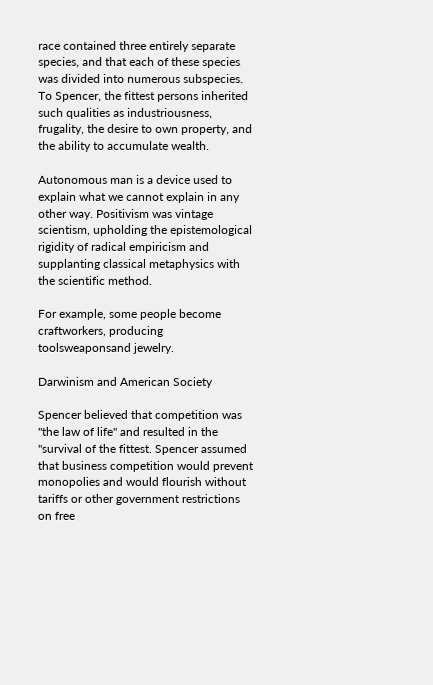race contained three entirely separate species, and that each of these species was divided into numerous subspecies. To Spencer, the fittest persons inherited such qualities as industriousness, frugality, the desire to own property, and the ability to accumulate wealth.

Autonomous man is a device used to explain what we cannot explain in any other way. Positivism was vintage scientism, upholding the epistemological rigidity of radical empiricism and supplanting classical metaphysics with the scientific method.

For example, some people become craftworkers, producing toolsweaponsand jewelry.

Darwinism and American Society

Spencer believed that competition was "the law of life" and resulted in the "survival of the fittest. Spencer assumed that business competition would prevent monopolies and would flourish without tariffs or other government restrictions on free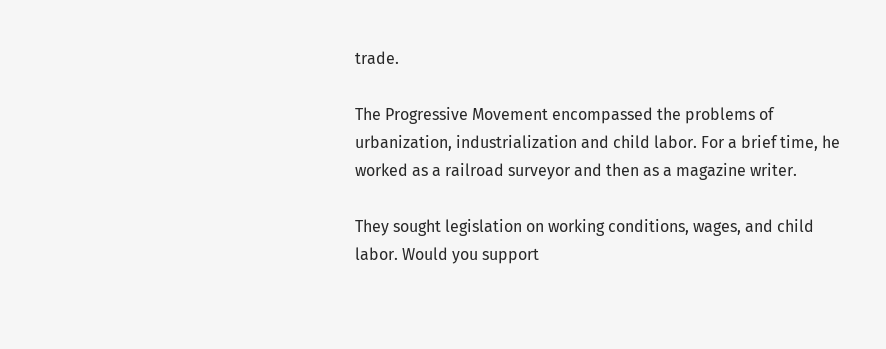trade.

The Progressive Movement encompassed the problems of urbanization, industrialization and child labor. For a brief time, he worked as a railroad surveyor and then as a magazine writer.

They sought legislation on working conditions, wages, and child labor. Would you support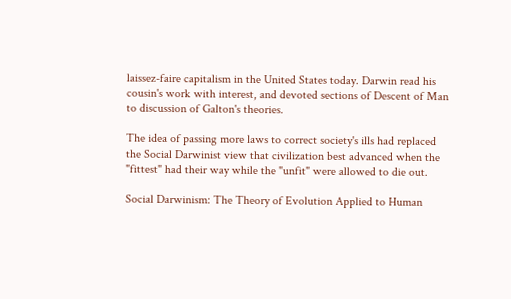laissez-faire capitalism in the United States today. Darwin read his cousin's work with interest, and devoted sections of Descent of Man to discussion of Galton's theories.

The idea of passing more laws to correct society's ills had replaced the Social Darwinist view that civilization best advanced when the "fittest" had their way while the "unfit" were allowed to die out.

Social Darwinism: The Theory of Evolution Applied to Human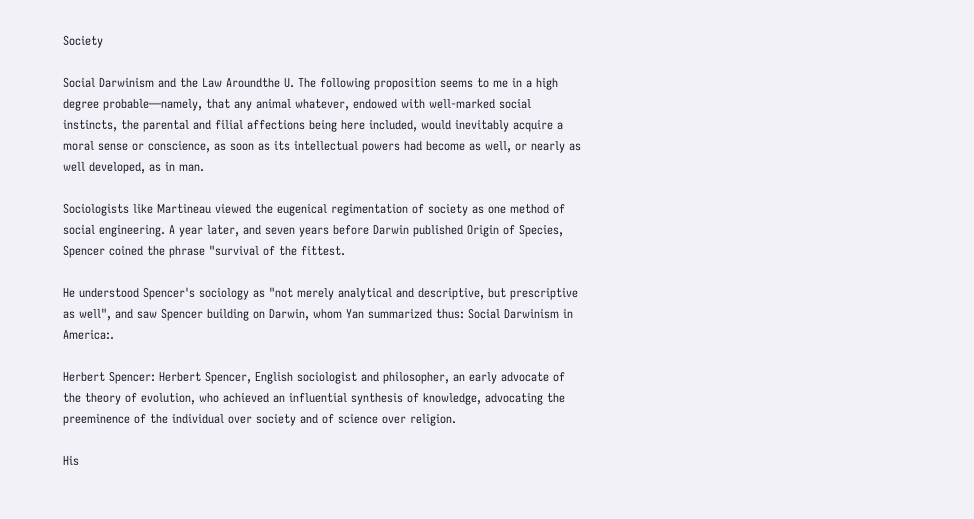Society

Social Darwinism and the Law Aroundthe U. The following proposition seems to me in a high degree probable—namely, that any animal whatever, endowed with well-marked social instincts, the parental and filial affections being here included, would inevitably acquire a moral sense or conscience, as soon as its intellectual powers had become as well, or nearly as well developed, as in man.

Sociologists like Martineau viewed the eugenical regimentation of society as one method of social engineering. A year later, and seven years before Darwin published Origin of Species, Spencer coined the phrase "survival of the fittest.

He understood Spencer's sociology as "not merely analytical and descriptive, but prescriptive as well", and saw Spencer building on Darwin, whom Yan summarized thus: Social Darwinism in America:.

Herbert Spencer: Herbert Spencer, English sociologist and philosopher, an early advocate of the theory of evolution, who achieved an influential synthesis of knowledge, advocating the preeminence of the individual over society and of science over religion.

His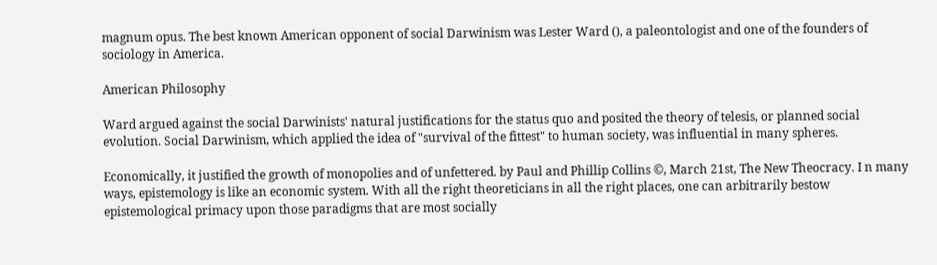magnum opus. The best known American opponent of social Darwinism was Lester Ward (), a paleontologist and one of the founders of sociology in America.

American Philosophy

Ward argued against the social Darwinists' natural justifications for the status quo and posited the theory of telesis, or planned social evolution. Social Darwinism, which applied the idea of "survival of the fittest" to human society, was influential in many spheres.

Economically, it justified the growth of monopolies and of unfettered. by Paul and Phillip Collins ©, March 21st, The New Theocracy. I n many ways, epistemology is like an economic system. With all the right theoreticians in all the right places, one can arbitrarily bestow epistemological primacy upon those paradigms that are most socially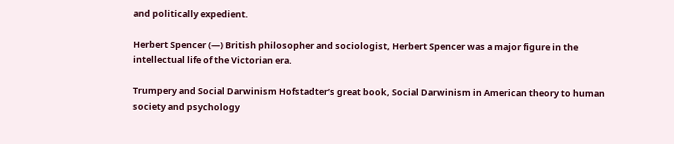and politically expedient.

Herbert Spencer (—) British philosopher and sociologist, Herbert Spencer was a major figure in the intellectual life of the Victorian era.

Trumpery and Social Darwinism Hofstadter’s great book, Social Darwinism in American theory to human society and psychology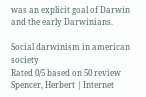was an explicit goal of Darwin and the early Darwinians.

Social darwinism in american society
Rated 0/5 based on 50 review
Spencer, Herbert | Internet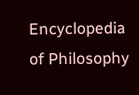Encyclopedia of Philosophy